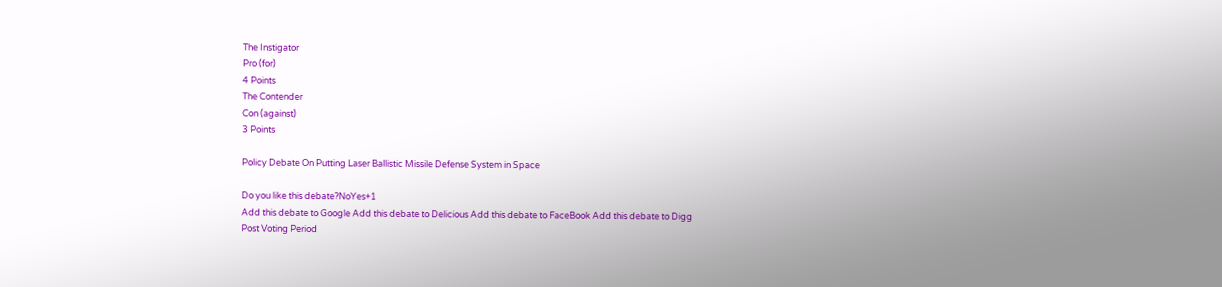The Instigator
Pro (for)
4 Points
The Contender
Con (against)
3 Points

Policy Debate On Putting Laser Ballistic Missile Defense System in Space

Do you like this debate?NoYes+1
Add this debate to Google Add this debate to Delicious Add this debate to FaceBook Add this debate to Digg
Post Voting Period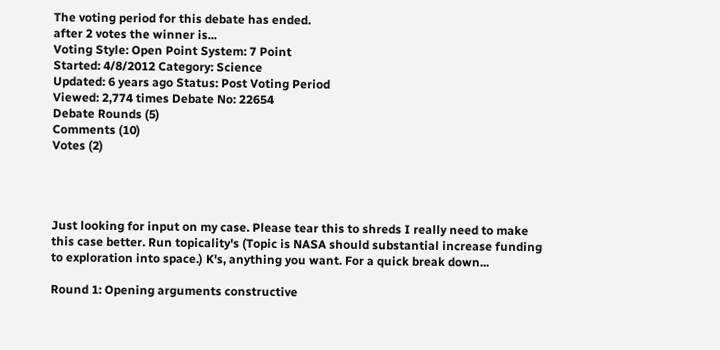The voting period for this debate has ended.
after 2 votes the winner is...
Voting Style: Open Point System: 7 Point
Started: 4/8/2012 Category: Science
Updated: 6 years ago Status: Post Voting Period
Viewed: 2,774 times Debate No: 22654
Debate Rounds (5)
Comments (10)
Votes (2)




Just looking for input on my case. Please tear this to shreds I really need to make this case better. Run topicality's (Topic is NASA should substantial increase funding to exploration into space.) K's, anything you want. For a quick break down...

Round 1: Opening arguments constructive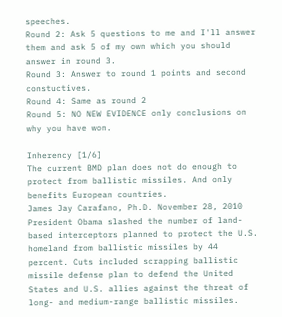speeches.
Round 2: Ask 5 questions to me and I'll answer them and ask 5 of my own which you should answer in round 3.
Round 3: Answer to round 1 points and second constuctives.
Round 4: Same as round 2
Round 5: NO NEW EVIDENCE only conclusions on why you have won.

Inherency [1/6]
The current BMD plan does not do enough to protect from ballistic missiles. And only benefits European countries.
James Jay Carafano, Ph.D. November 28, 2010
President Obama slashed the number of land-based interceptors planned to protect the U.S. homeland from ballistic missiles by 44 percent. Cuts included scrapping ballistic missile defense plan to defend the United States and U.S. allies against the threat of long- and medium-range ballistic missiles.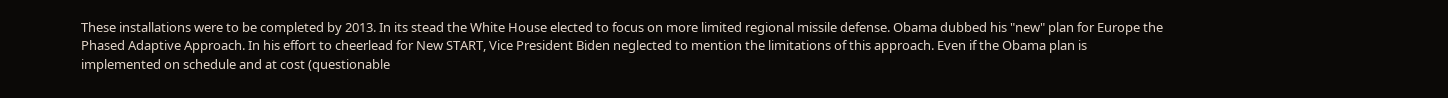These installations were to be completed by 2013. In its stead the White House elected to focus on more limited regional missile defense. Obama dubbed his "new" plan for Europe the Phased Adaptive Approach. In his effort to cheerlead for New START, Vice President Biden neglected to mention the limitations of this approach. Even if the Obama plan is implemented on schedule and at cost (questionable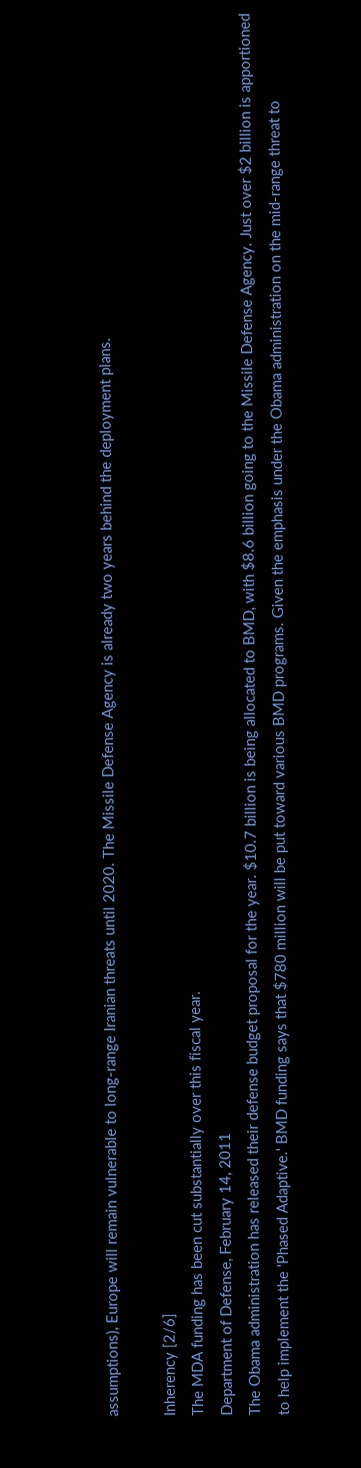assumptions), Europe will remain vulnerable to long-range Iranian threats until 2020. The Missile Defense Agency is already two years behind the deployment plans.

Inherency [2/6]
The MDA funding has been cut substantially over this fiscal year.
Department of Defense, February 14, 2011
The Obama administration has released their defense budget proposal for the year. $10.7 billion is being allocated to BMD, with $8.6 billion going to the Missile Defense Agency. Just over $2 billion is apportioned to help implement the 'Phased Adaptive.' BMD funding says that $780 million will be put toward various BMD programs. Given the emphasis under the Obama administration on the mid-range threat to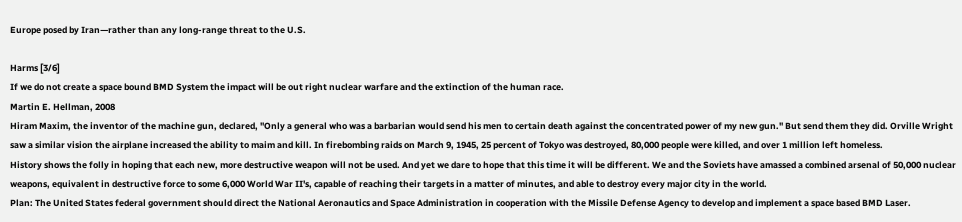Europe posed by Iran—rather than any long-range threat to the U.S.

Harms [3/6]
If we do not create a space bound BMD System the impact will be out right nuclear warfare and the extinction of the human race.
Martin E. Hellman, 2008
Hiram Maxim, the inventor of the machine gun, declared, "Only a general who was a barbarian would send his men to certain death against the concentrated power of my new gun." But send them they did. Orville Wright saw a similar vision the airplane increased the ability to maim and kill. In firebombing raids on March 9, 1945, 25 percent of Tokyo was destroyed, 80,000 people were killed, and over 1 million left homeless.
History shows the folly in hoping that each new, more destructive weapon will not be used. And yet we dare to hope that this time it will be different. We and the Soviets have amassed a combined arsenal of 50,000 nuclear weapons, equivalent in destructive force to some 6,000 World War II's, capable of reaching their targets in a matter of minutes, and able to destroy every major city in the world.
Plan: The United States federal government should direct the National Aeronautics and Space Administration in cooperation with the Missile Defense Agency to develop and implement a space based BMD Laser.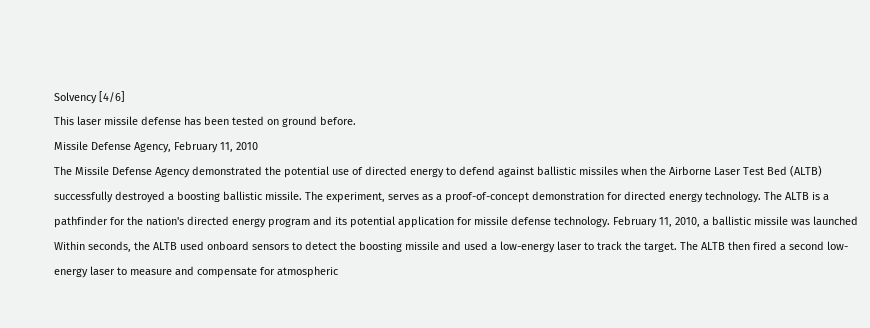Solvency [4/6]
This laser missile defense has been tested on ground before.
Missile Defense Agency, February 11, 2010
The Missile Defense Agency demonstrated the potential use of directed energy to defend against ballistic missiles when the Airborne Laser Test Bed (ALTB) successfully destroyed a boosting ballistic missile. The experiment, serves as a proof-of-concept demonstration for directed energy technology. The ALTB is a pathfinder for the nation's directed energy program and its potential application for missile defense technology. February 11, 2010, a ballistic missile was launched Within seconds, the ALTB used onboard sensors to detect the boosting missile and used a low-energy laser to track the target. The ALTB then fired a second low-energy laser to measure and compensate for atmospheric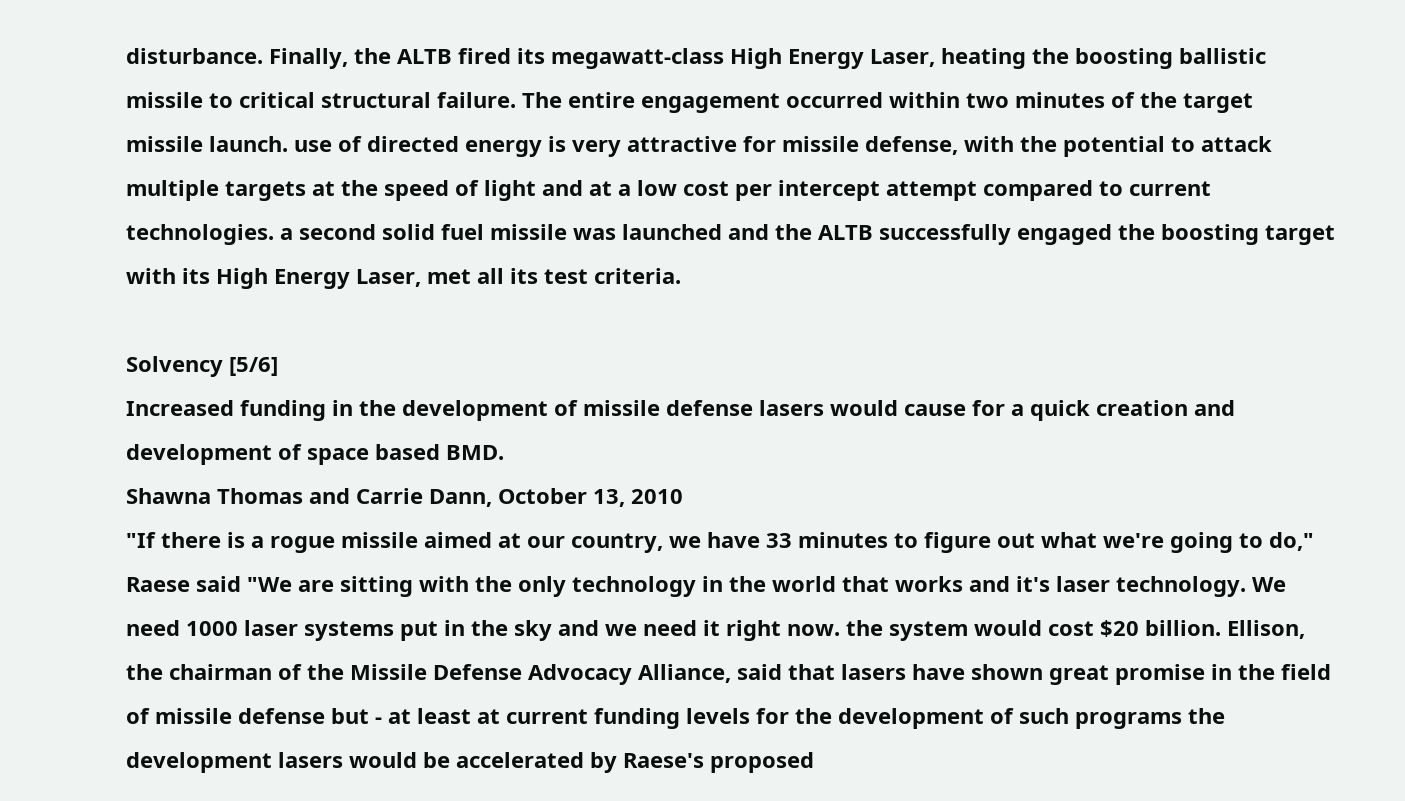disturbance. Finally, the ALTB fired its megawatt-class High Energy Laser, heating the boosting ballistic missile to critical structural failure. The entire engagement occurred within two minutes of the target missile launch. use of directed energy is very attractive for missile defense, with the potential to attack multiple targets at the speed of light and at a low cost per intercept attempt compared to current technologies. a second solid fuel missile was launched and the ALTB successfully engaged the boosting target with its High Energy Laser, met all its test criteria.

Solvency [5/6]
Increased funding in the development of missile defense lasers would cause for a quick creation and development of space based BMD.
Shawna Thomas and Carrie Dann, October 13, 2010
"If there is a rogue missile aimed at our country, we have 33 minutes to figure out what we're going to do," Raese said "We are sitting with the only technology in the world that works and it's laser technology. We need 1000 laser systems put in the sky and we need it right now. the system would cost $20 billion. Ellison, the chairman of the Missile Defense Advocacy Alliance, said that lasers have shown great promise in the field of missile defense but - at least at current funding levels for the development of such programs the development lasers would be accelerated by Raese's proposed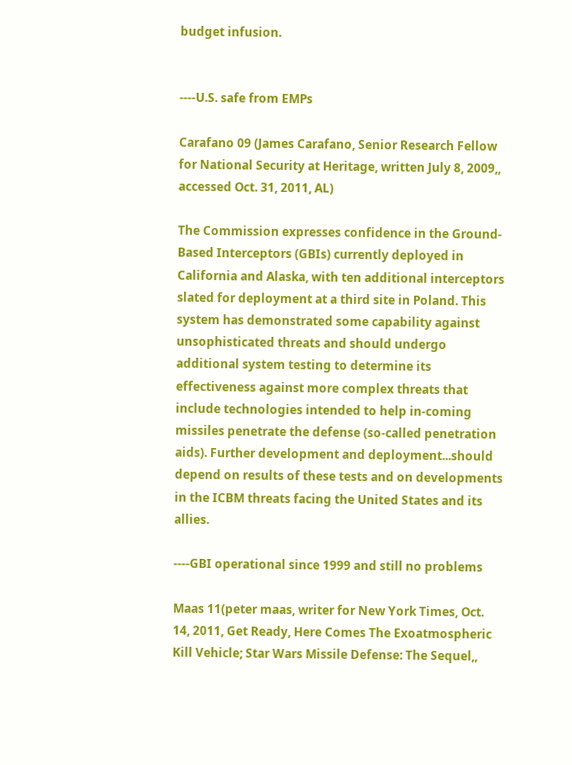budget infusion.


----U.S. safe from EMPs

Carafano 09 (James Carafano, Senior Research Fellow for National Security at Heritage, written July 8, 2009,, accessed Oct. 31, 2011, AL)

The Commission expresses confidence in the Ground-Based Interceptors (GBIs) currently deployed in California and Alaska, with ten additional interceptors slated for deployment at a third site in Poland. This system has demonstrated some capability against unsophisticated threats and should undergo additional system testing to determine its effectiveness against more complex threats that include technologies intended to help in-coming missiles penetrate the defense (so-called penetration aids). Further development and deployment...should depend on results of these tests and on developments in the ICBM threats facing the United States and its allies.

----GBI operational since 1999 and still no problems

Maas 11(peter maas, writer for New York Times, Oct. 14, 2011, Get Ready, Here Comes The Exoatmospheric Kill Vehicle; Star Wars Missile Defense: The Sequel,,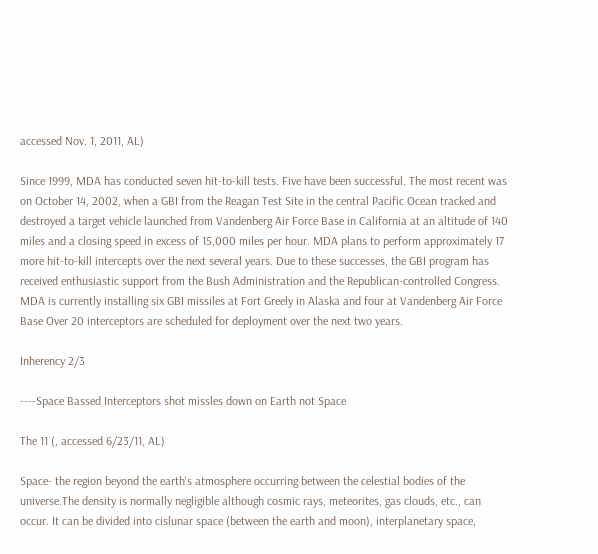accessed Nov. 1, 2011, AL)

Since 1999, MDA has conducted seven hit-to-kill tests. Five have been successful. The most recent was on October 14, 2002, when a GBI from the Reagan Test Site in the central Pacific Ocean tracked and destroyed a target vehicle launched from Vandenberg Air Force Base in California at an altitude of 140 miles and a closing speed in excess of 15,000 miles per hour. MDA plans to perform approximately 17 more hit-to-kill intercepts over the next several years. Due to these successes, the GBI program has received enthusiastic support from the Bush Administration and the Republican-controlled Congress. MDA is currently installing six GBI missiles at Fort Greely in Alaska and four at Vandenberg Air Force Base Over 20 interceptors are scheduled for deployment over the next two years.

Inherency 2/3

----Space Bassed Interceptors shot missles down on Earth not Space

The 11 (, accessed 6/23/11, AL)

Space- the region beyond the earth's atmosphere occurring between the celestial bodies of the universe.The density is normally negligible although cosmic rays, meteorites, gas clouds, etc., can occur. It can be divided into cislunar space (between the earth and moon), interplanetary space,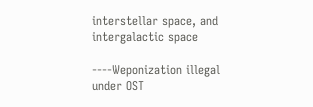interstellar space, and intergalactic space

----Weponization illegal under OST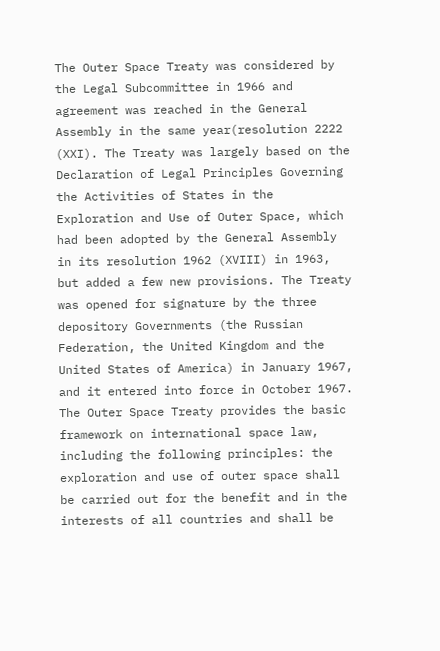The Outer Space Treaty was considered by the Legal Subcommittee in 1966 and agreement was reached in the General Assembly in the same year(resolution 2222 (XXI). The Treaty was largely based on the Declaration of Legal Principles Governing the Activities of States in the Exploration and Use of Outer Space, which had been adopted by the General Assembly in its resolution 1962 (XVIII) in 1963, but added a few new provisions. The Treaty was opened for signature by the three depository Governments (the Russian Federation, the United Kingdom and the United States of America) in January 1967, and it entered into force in October 1967. The Outer Space Treaty provides the basic framework on international space law, including the following principles: the exploration and use of outer space shall be carried out for the benefit and in the interests of all countries and shall be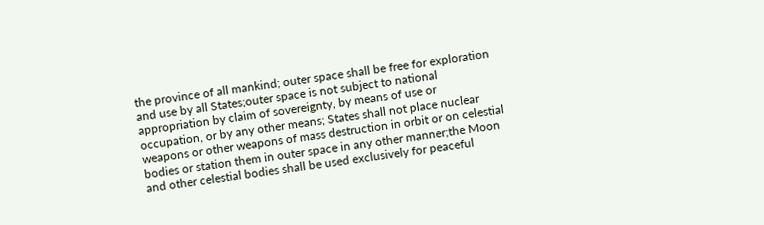the province of all mankind; outer space shall be free for exploration and use by all States;outer space is not subject to national appropriation by claim of sovereignty, by means of use or occupation, or by any other means; States shall not place nuclear weapons or other weapons of mass destruction in orbit or on celestial bodies or station them in outer space in any other manner;the Moon and other celestial bodies shall be used exclusively for peaceful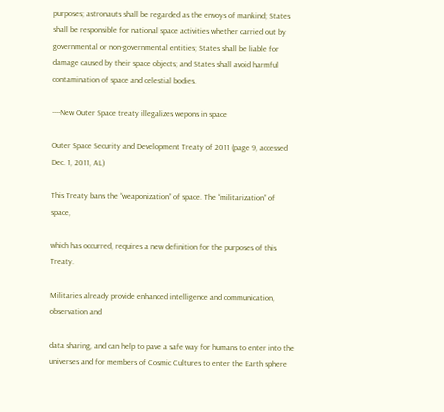purposes; astronauts shall be regarded as the envoys of mankind; States shall be responsible for national space activities whether carried out by governmental or non-governmental entities; States shall be liable for damage caused by their space objects; and States shall avoid harmful contamination of space and celestial bodies.

----New Outer Space treaty illegalizes wepons in space

Outer Space Security and Development Treaty of 2011 (page 9, accessed Dec. 1, 2011, AL)

This Treaty bans the “weaponization” of space. The “militarization” of space,

which has occurred, requires a new definition for the purposes of this Treaty.

Militaries already provide enhanced intelligence and communication, observation and

data sharing, and can help to pave a safe way for humans to enter into the universes and for members of Cosmic Cultures to enter the Earth sphere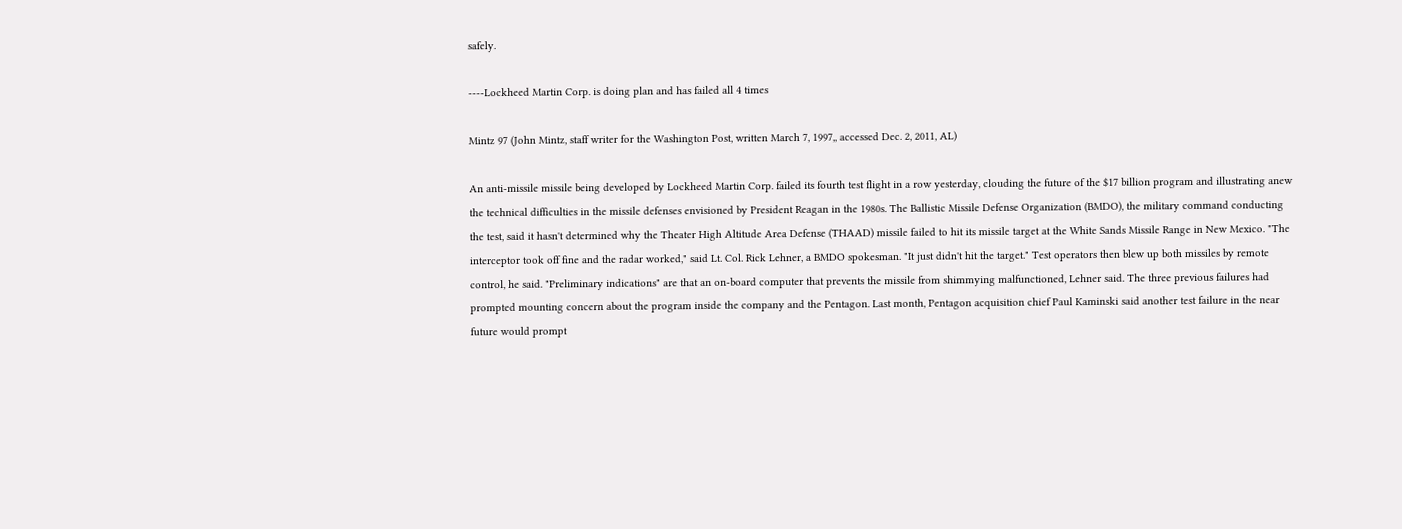safely.

----Lockheed Martin Corp. is doing plan and has failed all 4 times

Mintz 97 (John Mintz, staff writer for the Washington Post, written March 7, 1997,, accessed Dec. 2, 2011, AL)

An anti-missile missile being developed by Lockheed Martin Corp. failed its fourth test flight in a row yesterday, clouding the future of the $17 billion program and illustrating anew the technical difficulties in the missile defenses envisioned by President Reagan in the 1980s. The Ballistic Missile Defense Organization (BMDO), the military command conducting the test, said it hasn't determined why the Theater High Altitude Area Defense (THAAD) missile failed to hit its missile target at the White Sands Missile Range in New Mexico. "The interceptor took off fine and the radar worked," said Lt. Col. Rick Lehner, a BMDO spokesman. "It just didn't hit the target." Test operators then blew up both missiles by remote control, he said. "Preliminary indications" are that an on-board computer that prevents the missile from shimmying malfunctioned, Lehner said. The three previous failures had prompted mounting concern about the program inside the company and the Pentagon. Last month, Pentagon acquisition chief Paul Kaminski said another test failure in the near future would prompt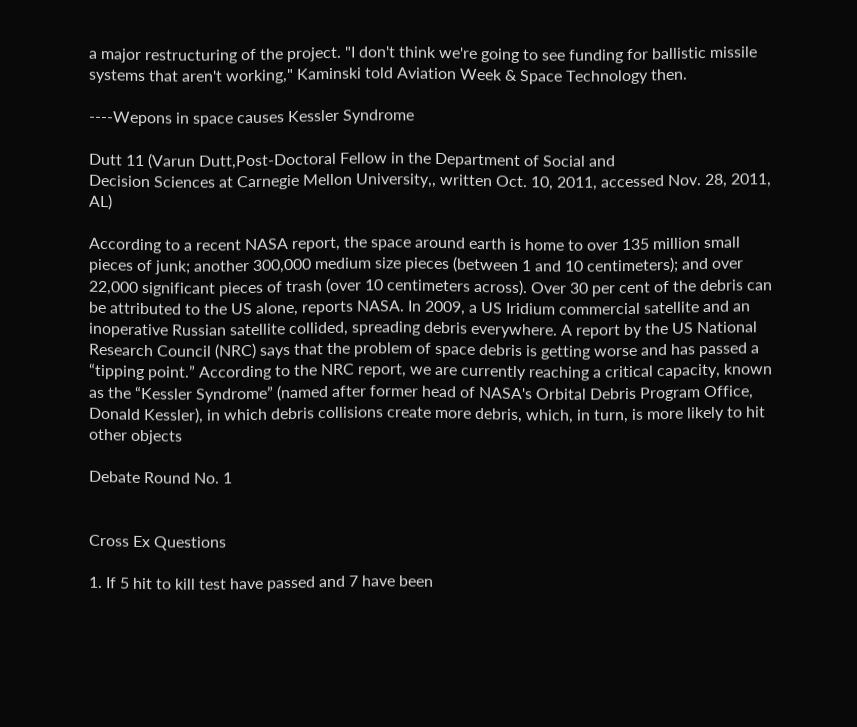a major restructuring of the project. "I don't think we're going to see funding for ballistic missile systems that aren't working," Kaminski told Aviation Week & Space Technology then.

----Wepons in space causes Kessler Syndrome

Dutt 11 (Varun Dutt,Post-Doctoral Fellow in the Department of Social and
Decision Sciences at Carnegie Mellon University,, written Oct. 10, 2011, accessed Nov. 28, 2011, AL)

According to a recent NASA report, the space around earth is home to over 135 million small pieces of junk; another 300,000 medium size pieces (between 1 and 10 centimeters); and over 22,000 significant pieces of trash (over 10 centimeters across). Over 30 per cent of the debris can be attributed to the US alone, reports NASA. In 2009, a US Iridium commercial satellite and an inoperative Russian satellite collided, spreading debris everywhere. A report by the US National Research Council (NRC) says that the problem of space debris is getting worse and has passed a “tipping point.” According to the NRC report, we are currently reaching a critical capacity, known as the “Kessler Syndrome” (named after former head of NASA's Orbital Debris Program Office, Donald Kessler), in which debris collisions create more debris, which, in turn, is more likely to hit other objects

Debate Round No. 1


Cross Ex Questions

1. If 5 hit to kill test have passed and 7 have been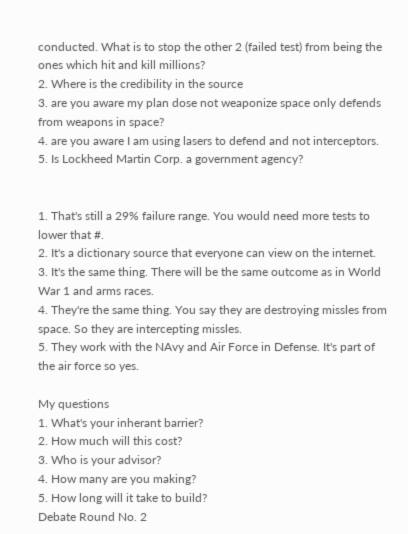conducted. What is to stop the other 2 (failed test) from being the ones which hit and kill millions?
2. Where is the credibility in the source
3. are you aware my plan dose not weaponize space only defends from weapons in space?
4. are you aware I am using lasers to defend and not interceptors.
5. Is Lockheed Martin Corp. a government agency?


1. That's still a 29% failure range. You would need more tests to lower that #.
2. It's a dictionary source that everyone can view on the internet.
3. It's the same thing. There will be the same outcome as in World War 1 and arms races.
4. They're the same thing. You say they are destroying missles from space. So they are intercepting missles.
5. They work with the NAvy and Air Force in Defense. It's part of the air force so yes.

My questions
1. What's your inherant barrier?
2. How much will this cost?
3. Who is your advisor?
4. How many are you making?
5. How long will it take to build?
Debate Round No. 2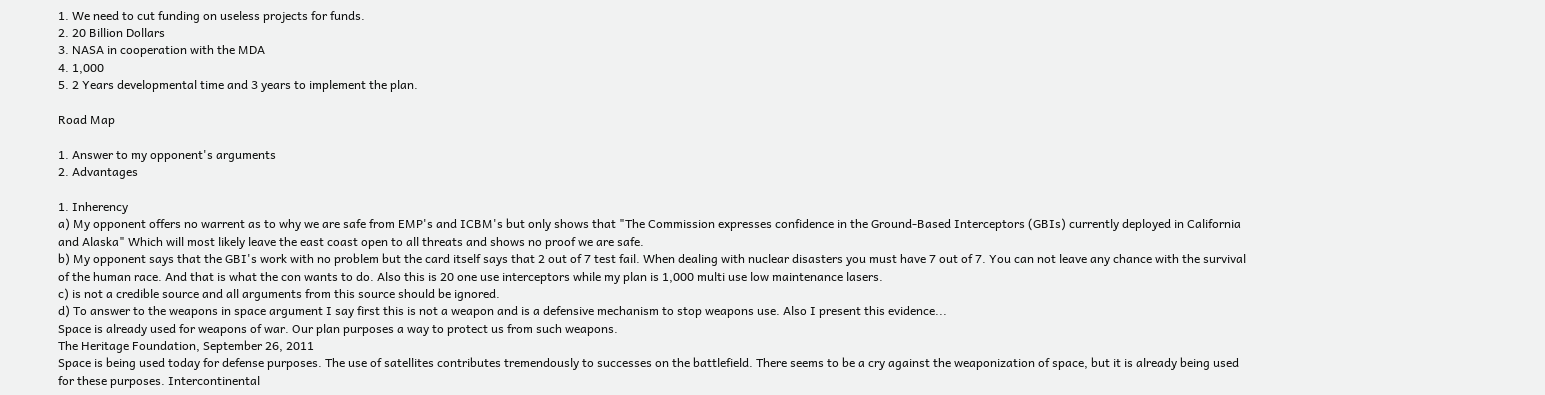1. We need to cut funding on useless projects for funds.
2. 20 Billion Dollars
3. NASA in cooperation with the MDA
4. 1,000
5. 2 Years developmental time and 3 years to implement the plan.

Road Map

1. Answer to my opponent's arguments
2. Advantages

1. Inherency
a) My opponent offers no warrent as to why we are safe from EMP's and ICBM's but only shows that "The Commission expresses confidence in the Ground-Based Interceptors (GBIs) currently deployed in California and Alaska" Which will most likely leave the east coast open to all threats and shows no proof we are safe.
b) My opponent says that the GBI's work with no problem but the card itself says that 2 out of 7 test fail. When dealing with nuclear disasters you must have 7 out of 7. You can not leave any chance with the survival of the human race. And that is what the con wants to do. Also this is 20 one use interceptors while my plan is 1,000 multi use low maintenance lasers.
c) is not a credible source and all arguments from this source should be ignored.
d) To answer to the weapons in space argument I say first this is not a weapon and is a defensive mechanism to stop weapons use. Also I present this evidence...
Space is already used for weapons of war. Our plan purposes a way to protect us from such weapons.
The Heritage Foundation, September 26, 2011
Space is being used today for defense purposes. The use of satellites contributes tremendously to successes on the battlefield. There seems to be a cry against the weaponization of space, but it is already being used for these purposes. Intercontinental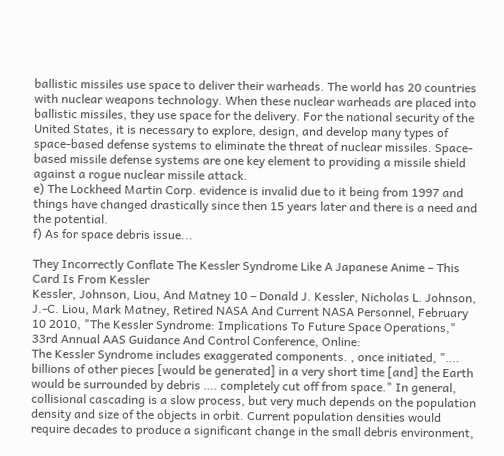ballistic missiles use space to deliver their warheads. The world has 20 countries with nuclear weapons technology. When these nuclear warheads are placed into ballistic missiles, they use space for the delivery. For the national security of the United States, it is necessary to explore, design, and develop many types of space-based defense systems to eliminate the threat of nuclear missiles. Space-based missile defense systems are one key element to providing a missile shield against a rogue nuclear missile attack.
e) The Lockheed Martin Corp. evidence is invalid due to it being from 1997 and things have changed drastically since then 15 years later and there is a need and the potential.
f) As for space debris issue...

They Incorrectly Conflate The Kessler Syndrome Like A Japanese Anime – This Card Is From Kessler
Kessler, Johnson, Liou, And Matney 10 – Donald J. Kessler, Nicholas L. Johnson, J.-C. Liou, Mark Matney, Retired NASA And Current NASA Personnel, February 10 2010, "The Kessler Syndrome: Implications To Future Space Operations," 33rd Annual AAS Guidance And Control Conference, Online:
The Kessler Syndrome includes exaggerated components. , once initiated, "…. billions of other pieces [would be generated] in a very short time [and] the Earth would be surrounded by debris …. completely cut off from space." In general, collisional cascading is a slow process, but very much depends on the population density and size of the objects in orbit. Current population densities would require decades to produce a significant change in the small debris environment,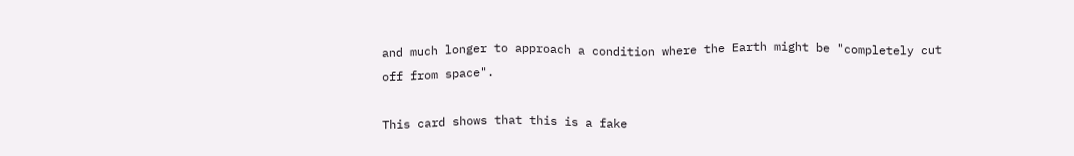and much longer to approach a condition where the Earth might be "completely cut off from space".

This card shows that this is a fake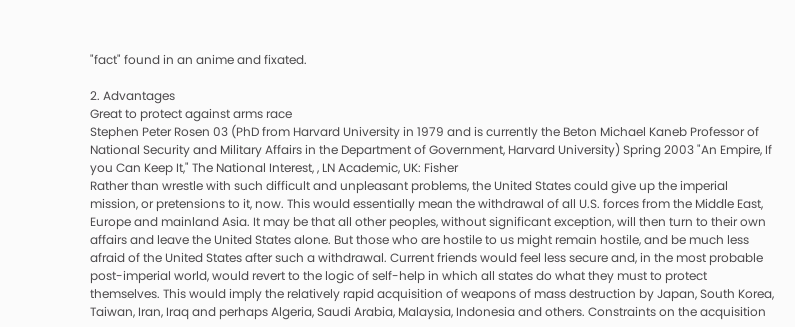"fact" found in an anime and fixated.

2. Advantages
Great to protect against arms race
Stephen Peter Rosen 03 (PhD from Harvard University in 1979 and is currently the Beton Michael Kaneb Professor of National Security and Military Affairs in the Department of Government, Harvard University) Spring 2003 "An Empire, If you Can Keep It," The National Interest, , LN Academic, UK: Fisher
Rather than wrestle with such difficult and unpleasant problems, the United States could give up the imperial mission, or pretensions to it, now. This would essentially mean the withdrawal of all U.S. forces from the Middle East, Europe and mainland Asia. It may be that all other peoples, without significant exception, will then turn to their own affairs and leave the United States alone. But those who are hostile to us might remain hostile, and be much less afraid of the United States after such a withdrawal. Current friends would feel less secure and, in the most probable post-imperial world, would revert to the logic of self-help in which all states do what they must to protect themselves. This would imply the relatively rapid acquisition of weapons of mass destruction by Japan, South Korea, Taiwan, Iran, Iraq and perhaps Algeria, Saudi Arabia, Malaysia, Indonesia and others. Constraints on the acquisition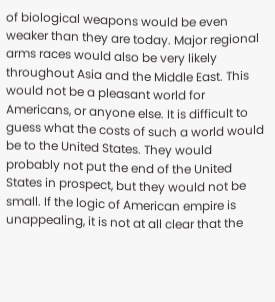of biological weapons would be even weaker than they are today. Major regional arms races would also be very likely throughout Asia and the Middle East. This would not be a pleasant world for Americans, or anyone else. It is difficult to guess what the costs of such a world would be to the United States. They would probably not put the end of the United States in prospect, but they would not be small. If the logic of American empire is unappealing, it is not at all clear that the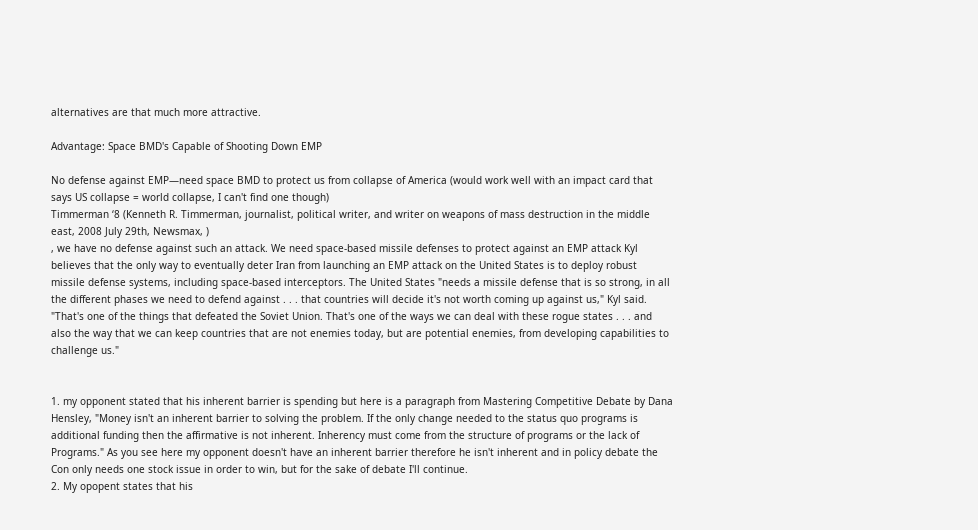alternatives are that much more attractive.

Advantage: Space BMD's Capable of Shooting Down EMP

No defense against EMP—need space BMD to protect us from collapse of America (would work well with an impact card that says US collapse = world collapse, I can't find one though)
Timmerman ‘8 (Kenneth R. Timmerman, journalist, political writer, and writer on weapons of mass destruction in the middle east, 2008 July 29th, Newsmax, )
, we have no defense against such an attack. We need space-based missile defenses to protect against an EMP attack Kyl believes that the only way to eventually deter Iran from launching an EMP attack on the United States is to deploy robust missile defense systems, including space-based interceptors. The United States "needs a missile defense that is so strong, in all the different phases we need to defend against . . . that countries will decide it's not worth coming up against us," Kyl said. "That's one of the things that defeated the Soviet Union. That's one of the ways we can deal with these rogue states . . . and also the way that we can keep countries that are not enemies today, but are potential enemies, from developing capabilities to challenge us."


1. my opponent stated that his inherent barrier is spending but here is a paragraph from Mastering Competitive Debate by Dana Hensley, "Money isn't an inherent barrier to solving the problem. If the only change needed to the status quo programs is additional funding then the affirmative is not inherent. Inherency must come from the structure of programs or the lack of Programs." As you see here my opponent doesn't have an inherent barrier therefore he isn't inherent and in policy debate the Con only needs one stock issue in order to win, but for the sake of debate I'll continue.
2. My opopent states that his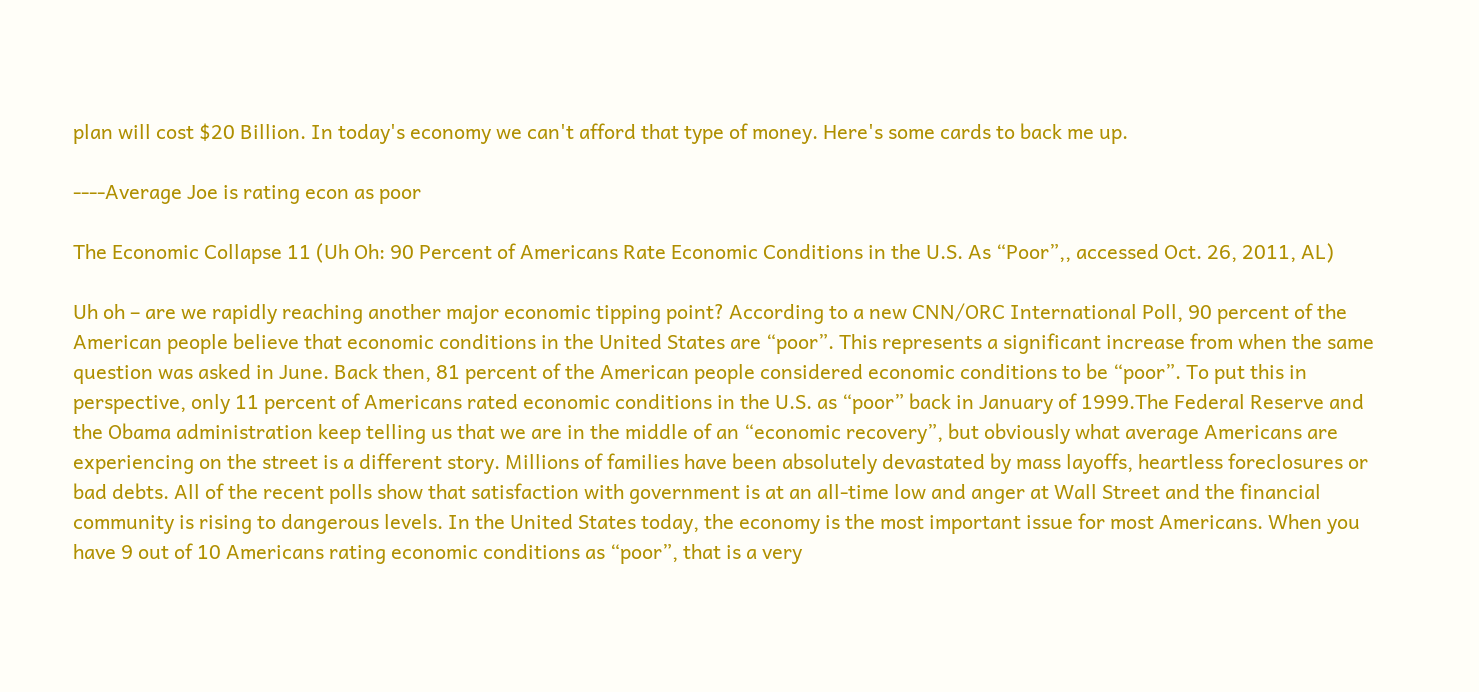plan will cost $20 Billion. In today's economy we can't afford that type of money. Here's some cards to back me up.

----Average Joe is rating econ as poor

The Economic Collapse 11 (Uh Oh: 90 Percent of Americans Rate Economic Conditions in the U.S. As “Poor”,, accessed Oct. 26, 2011, AL)

Uh oh – are we rapidly reaching another major economic tipping point? According to a new CNN/ORC International Poll, 90 percent of the American people believe that economic conditions in the United States are “poor”. This represents a significant increase from when the same question was asked in June. Back then, 81 percent of the American people considered economic conditions to be “poor”. To put this in perspective, only 11 percent of Americans rated economic conditions in the U.S. as “poor” back in January of 1999.The Federal Reserve and the Obama administration keep telling us that we are in the middle of an “economic recovery”, but obviously what average Americans are experiencing on the street is a different story. Millions of families have been absolutely devastated by mass layoffs, heartless foreclosures or bad debts. All of the recent polls show that satisfaction with government is at an all-time low and anger at Wall Street and the financial community is rising to dangerous levels. In the United States today, the economy is the most important issue for most Americans. When you have 9 out of 10 Americans rating economic conditions as “poor”, that is a very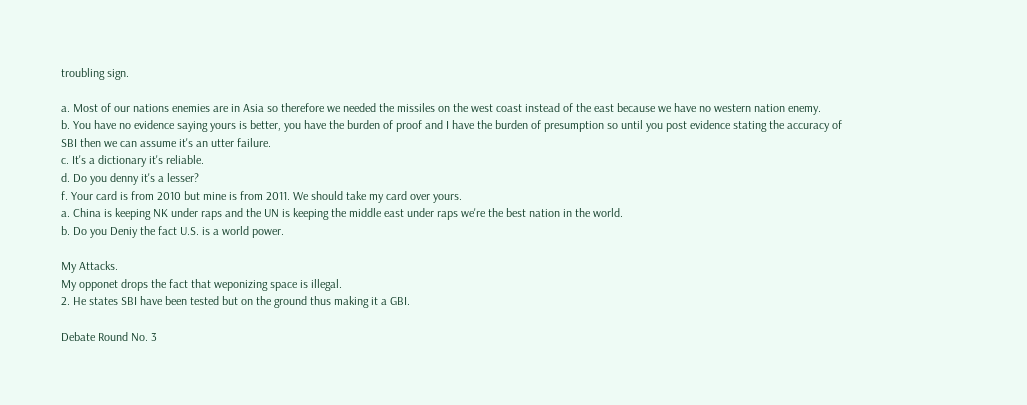troubling sign.

a. Most of our nations enemies are in Asia so therefore we needed the missiles on the west coast instead of the east because we have no western nation enemy.
b. You have no evidence saying yours is better, you have the burden of proof and I have the burden of presumption so until you post evidence stating the accuracy of SBI then we can assume it's an utter failure.
c. It's a dictionary it's reliable.
d. Do you denny it's a lesser?
f. Your card is from 2010 but mine is from 2011. We should take my card over yours.
a. China is keeping NK under raps and the UN is keeping the middle east under raps we're the best nation in the world.
b. Do you Deniy the fact U.S. is a world power.

My Attacks.
My opponet drops the fact that weponizing space is illegal.
2. He states SBI have been tested but on the ground thus making it a GBI.

Debate Round No. 3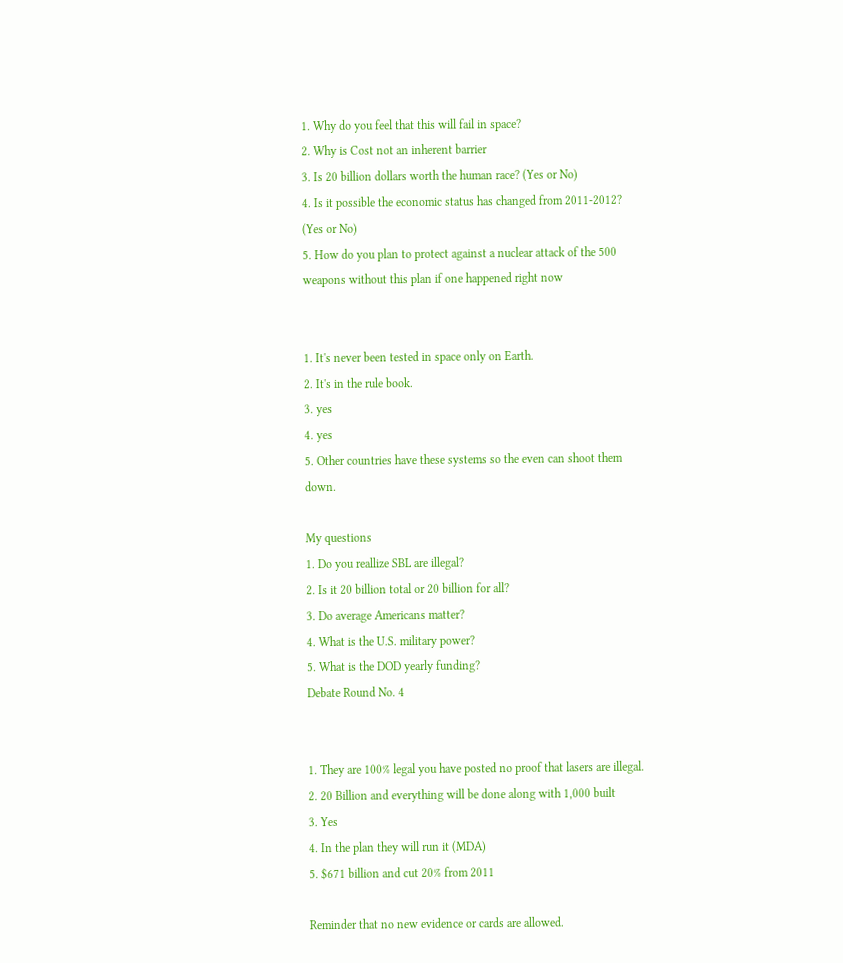1. Why do you feel that this will fail in space?
2. Why is Cost not an inherent barrier
3. Is 20 billion dollars worth the human race? (Yes or No)
4. Is it possible the economic status has changed from 2011-2012? (Yes or No)
5. How do you plan to protect against a nuclear attack of the 500 weapons without this plan if one happened right now


1. It's never been tested in space only on Earth.
2. It's in the rule book.
3. yes
4. yes
5. Other countries have these systems so the even can shoot them down.

My questions
1. Do you reallize SBL are illegal?
2. Is it 20 billion total or 20 billion for all?
3. Do average Americans matter?
4. What is the U.S. military power?
5. What is the DOD yearly funding?
Debate Round No. 4


1. They are 100% legal you have posted no proof that lasers are illegal.
2. 20 Billion and everything will be done along with 1,000 built
3. Yes
4. In the plan they will run it (MDA)
5. $671 billion and cut 20% from 2011

Reminder that no new evidence or cards are allowed.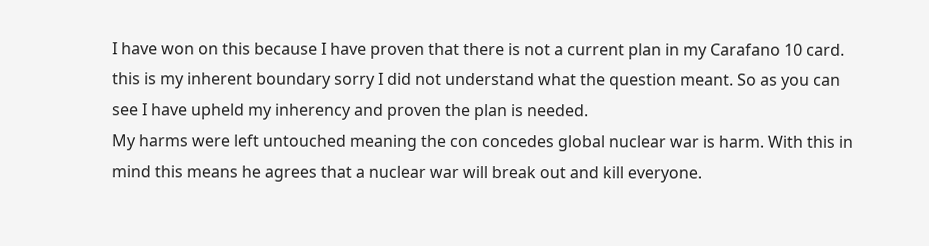I have won on this because I have proven that there is not a current plan in my Carafano 10 card. this is my inherent boundary sorry I did not understand what the question meant. So as you can see I have upheld my inherency and proven the plan is needed.
My harms were left untouched meaning the con concedes global nuclear war is harm. With this in mind this means he agrees that a nuclear war will break out and kill everyone.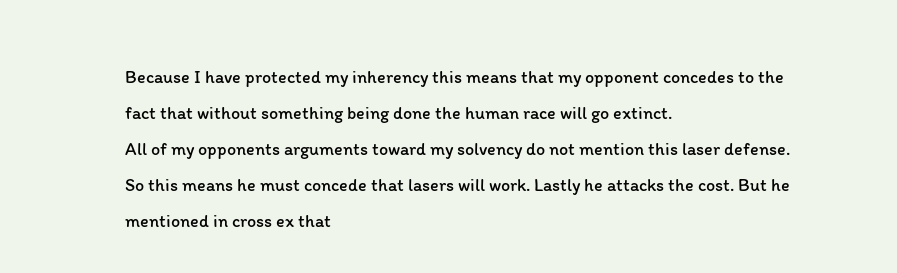Because I have protected my inherency this means that my opponent concedes to the fact that without something being done the human race will go extinct.
All of my opponents arguments toward my solvency do not mention this laser defense. So this means he must concede that lasers will work. Lastly he attacks the cost. But he mentioned in cross ex that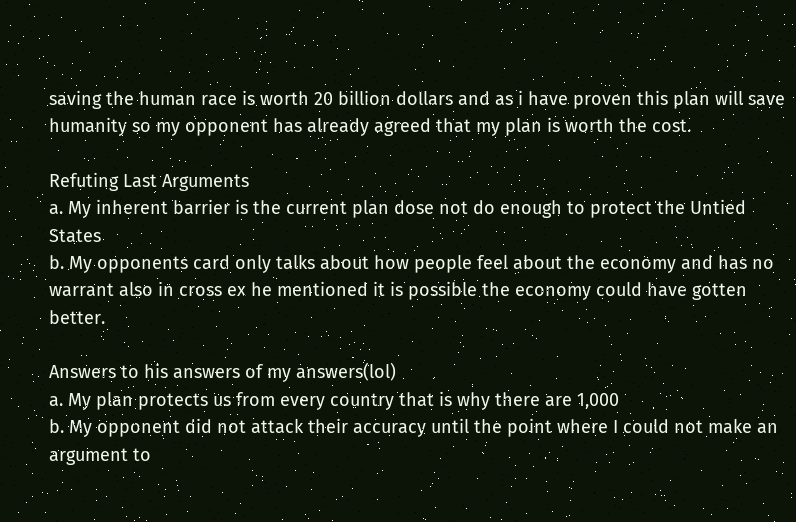saving the human race is worth 20 billion dollars and as i have proven this plan will save humanity so my opponent has already agreed that my plan is worth the cost.

Refuting Last Arguments
a. My inherent barrier is the current plan dose not do enough to protect the Untied States
b. My opponents card only talks about how people feel about the economy and has no warrant also in cross ex he mentioned it is possible the economy could have gotten better.

Answers to his answers of my answers(lol)
a. My plan protects us from every country that is why there are 1,000
b. My opponent did not attack their accuracy until the point where I could not make an argument to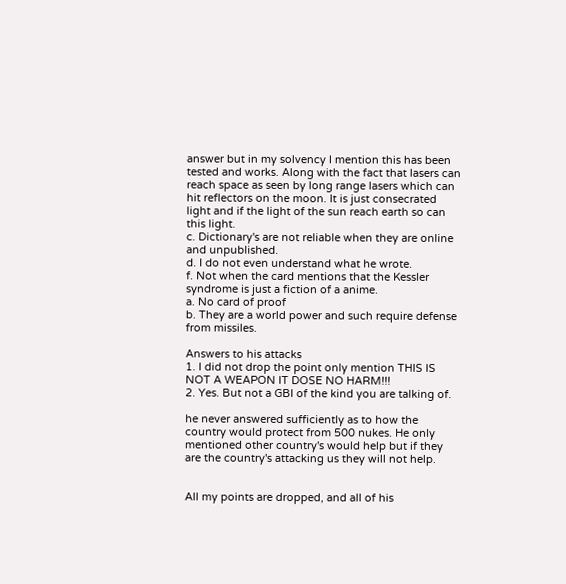answer but in my solvency I mention this has been tested and works. Along with the fact that lasers can reach space as seen by long range lasers which can hit reflectors on the moon. It is just consecrated light and if the light of the sun reach earth so can this light.
c. Dictionary's are not reliable when they are online and unpublished.
d. I do not even understand what he wrote.
f. Not when the card mentions that the Kessler syndrome is just a fiction of a anime.
a. No card of proof
b. They are a world power and such require defense from missiles.

Answers to his attacks
1. I did not drop the point only mention THIS IS NOT A WEAPON IT DOSE NO HARM!!!
2. Yes. But not a GBI of the kind you are talking of.

he never answered sufficiently as to how the country would protect from 500 nukes. He only mentioned other country's would help but if they are the country's attacking us they will not help.


All my points are dropped, and all of his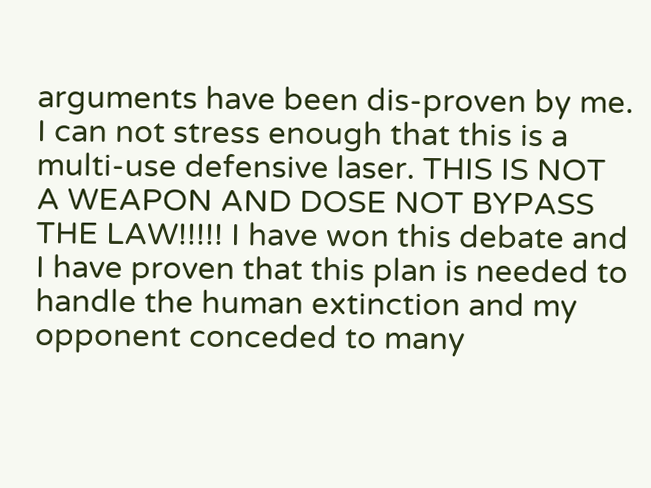arguments have been dis-proven by me. I can not stress enough that this is a multi-use defensive laser. THIS IS NOT A WEAPON AND DOSE NOT BYPASS THE LAW!!!!! I have won this debate and I have proven that this plan is needed to handle the human extinction and my opponent conceded to many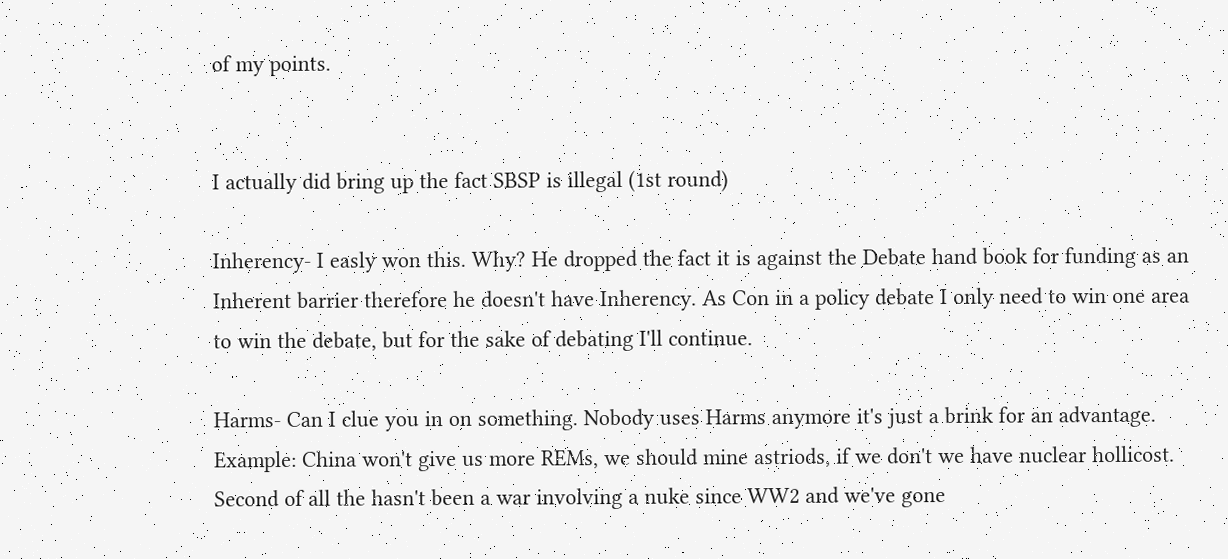of my points.


I actually did bring up the fact SBSP is illegal (1st round)

Inherency- I easly won this. Why? He dropped the fact it is against the Debate hand book for funding as an Inherent barrier therefore he doesn't have Inherency. As Con in a policy debate I only need to win one area to win the debate, but for the sake of debating I'll continue.

Harms- Can I clue you in on something. Nobody uses Harms anymore it's just a brink for an advantage. Example: China won't give us more REMs, we should mine astriods, if we don't we have nuclear hollicost. Second of all the hasn't been a war involving a nuke since WW2 and we've gone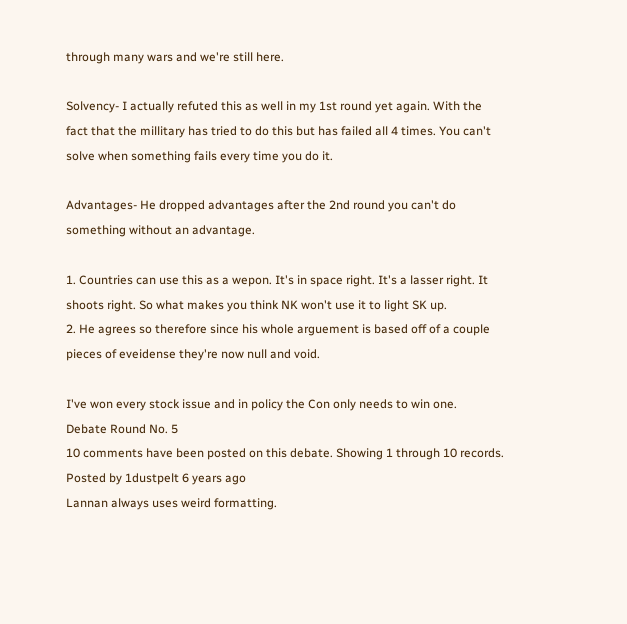through many wars and we're still here.

Solvency- I actually refuted this as well in my 1st round yet again. With the fact that the millitary has tried to do this but has failed all 4 times. You can't solve when something fails every time you do it.

Advantages- He dropped advantages after the 2nd round you can't do something without an advantage.

1. Countries can use this as a wepon. It's in space right. It's a lasser right. It shoots right. So what makes you think NK won't use it to light SK up.
2. He agrees so therefore since his whole arguement is based off of a couple pieces of eveidense they're now null and void.

I've won every stock issue and in policy the Con only needs to win one.
Debate Round No. 5
10 comments have been posted on this debate. Showing 1 through 10 records.
Posted by 1dustpelt 6 years ago
Lannan always uses weird formatting.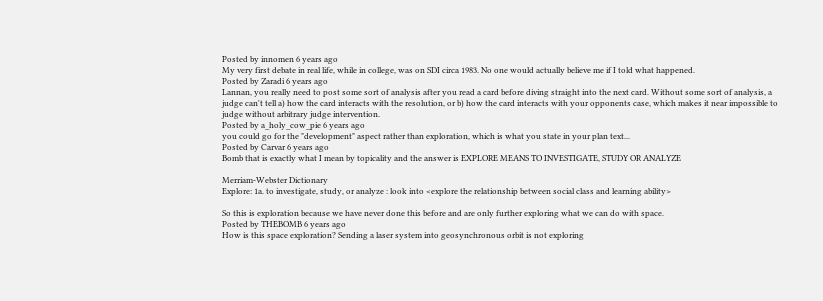Posted by innomen 6 years ago
My very first debate in real life, while in college, was on SDI circa 1983. No one would actually believe me if I told what happened.
Posted by Zaradi 6 years ago
Lannan, you really need to post some sort of analysis after you read a card before diving straight into the next card. Without some sort of analysis, a judge can't tell a) how the card interacts with the resolution, or b) how the card interacts with your opponents case, which makes it near impossible to judge without arbitrary judge intervention.
Posted by a_holy_cow_pie 6 years ago
you could go for the "development" aspect rather than exploration, which is what you state in your plan text...
Posted by Carvar 6 years ago
Bomb that is exactly what I mean by topicality and the answer is EXPLORE MEANS TO INVESTIGATE, STUDY OR ANALYZE

Merriam-Webster Dictionary
Explore: 1a. to investigate, study, or analyze : look into <explore the relationship between social class and learning ability>

So this is exploration because we have never done this before and are only further exploring what we can do with space.
Posted by THEBOMB 6 years ago
How is this space exploration? Sending a laser system into geosynchronous orbit is not exploring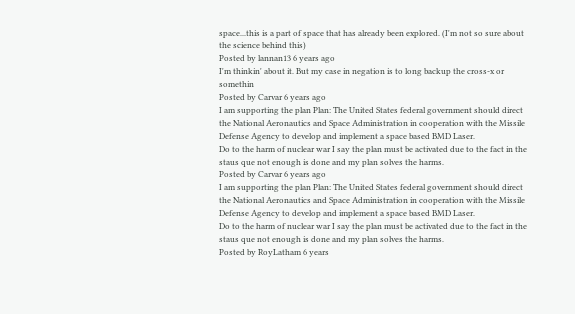space...this is a part of space that has already been explored. (I'm not so sure about the science behind this)
Posted by lannan13 6 years ago
I'm thinkin' about it. But my case in negation is to long backup the cross-x or somethin
Posted by Carvar 6 years ago
I am supporting the plan Plan: The United States federal government should direct the National Aeronautics and Space Administration in cooperation with the Missile Defense Agency to develop and implement a space based BMD Laser.
Do to the harm of nuclear war I say the plan must be activated due to the fact in the staus que not enough is done and my plan solves the harms.
Posted by Carvar 6 years ago
I am supporting the plan Plan: The United States federal government should direct the National Aeronautics and Space Administration in cooperation with the Missile Defense Agency to develop and implement a space based BMD Laser.
Do to the harm of nuclear war I say the plan must be activated due to the fact in the staus que not enough is done and my plan solves the harms.
Posted by RoyLatham 6 years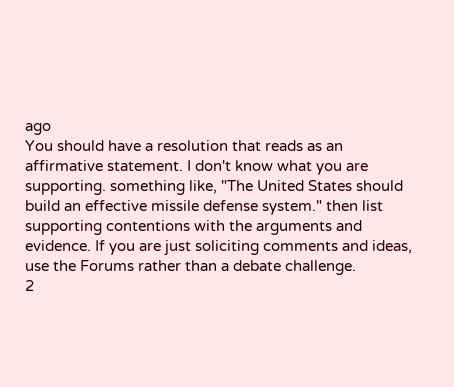ago
You should have a resolution that reads as an affirmative statement. I don't know what you are supporting. something like, "The United States should build an effective missile defense system." then list supporting contentions with the arguments and evidence. If you are just soliciting comments and ideas, use the Forums rather than a debate challenge.
2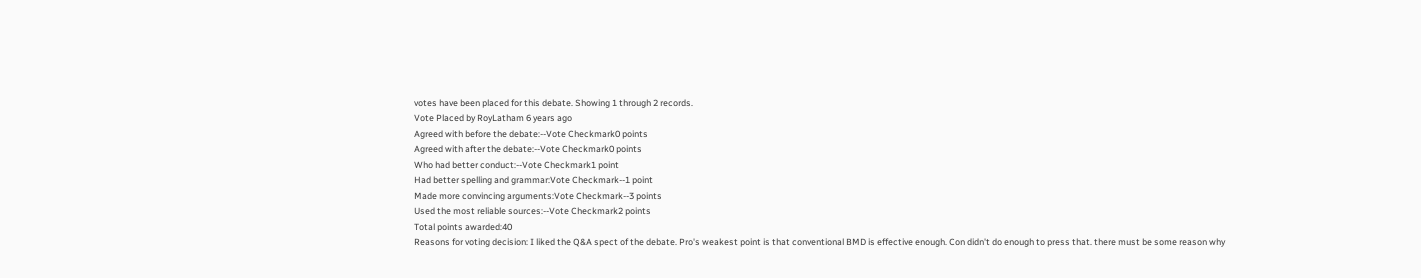votes have been placed for this debate. Showing 1 through 2 records.
Vote Placed by RoyLatham 6 years ago
Agreed with before the debate:--Vote Checkmark0 points
Agreed with after the debate:--Vote Checkmark0 points
Who had better conduct:--Vote Checkmark1 point
Had better spelling and grammar:Vote Checkmark--1 point
Made more convincing arguments:Vote Checkmark--3 points
Used the most reliable sources:--Vote Checkmark2 points
Total points awarded:40
Reasons for voting decision: I liked the Q&A spect of the debate. Pro's weakest point is that conventional BMD is effective enough. Con didn't do enough to press that. there must be some reason why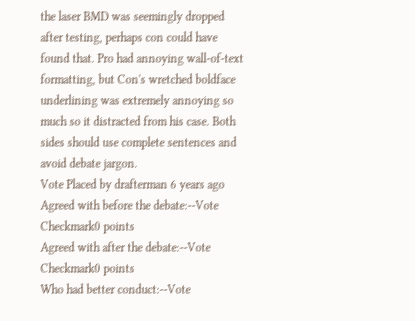the laser BMD was seemingly dropped after testing, perhaps con could have found that. Pro had annoying wall-of-text formatting, but Con's wretched boldface underlining was extremely annoying so much so it distracted from his case. Both sides should use complete sentences and avoid debate jargon.
Vote Placed by drafterman 6 years ago
Agreed with before the debate:--Vote Checkmark0 points
Agreed with after the debate:--Vote Checkmark0 points
Who had better conduct:--Vote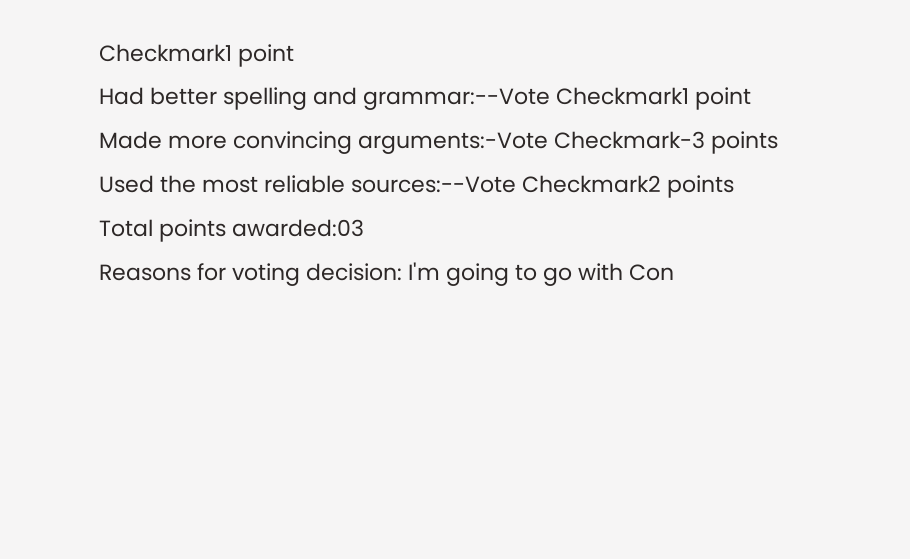Checkmark1 point
Had better spelling and grammar:--Vote Checkmark1 point
Made more convincing arguments:-Vote Checkmark-3 points
Used the most reliable sources:--Vote Checkmark2 points
Total points awarded:03
Reasons for voting decision: I'm going to go with Con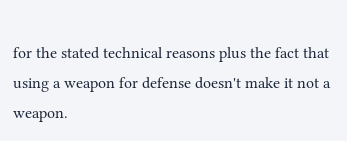for the stated technical reasons plus the fact that using a weapon for defense doesn't make it not a weapon.